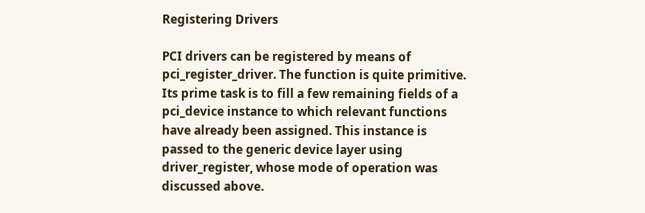Registering Drivers

PCI drivers can be registered by means of pci_register_driver. The function is quite primitive. Its prime task is to fill a few remaining fields of a pci_device instance to which relevant functions have already been assigned. This instance is passed to the generic device layer using driver_register, whose mode of operation was discussed above.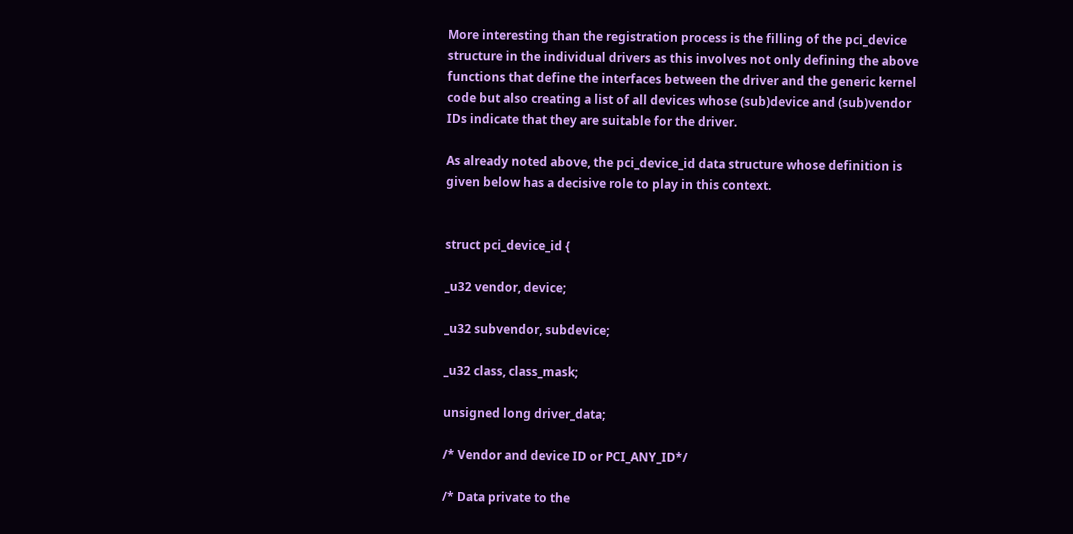More interesting than the registration process is the filling of the pci_device structure in the individual drivers as this involves not only defining the above functions that define the interfaces between the driver and the generic kernel code but also creating a list of all devices whose (sub)device and (sub)vendor IDs indicate that they are suitable for the driver.

As already noted above, the pci_device_id data structure whose definition is given below has a decisive role to play in this context.


struct pci_device_id {

_u32 vendor, device;

_u32 subvendor, subdevice;

_u32 class, class_mask;

unsigned long driver_data;

/* Vendor and device ID or PCI_ANY_ID*/

/* Data private to the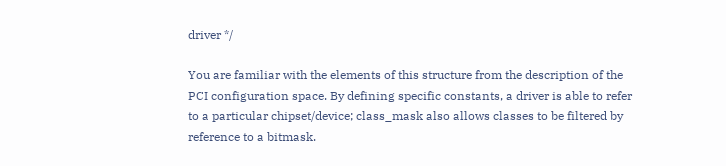driver */

You are familiar with the elements of this structure from the description of the PCI configuration space. By defining specific constants, a driver is able to refer to a particular chipset/device; class_mask also allows classes to be filtered by reference to a bitmask.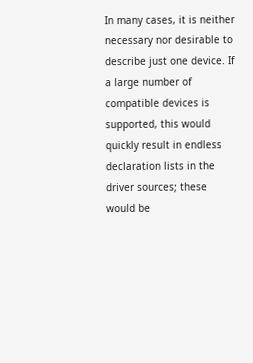In many cases, it is neither necessary nor desirable to describe just one device. If a large number of compatible devices is supported, this would quickly result in endless declaration lists in the driver sources; these would be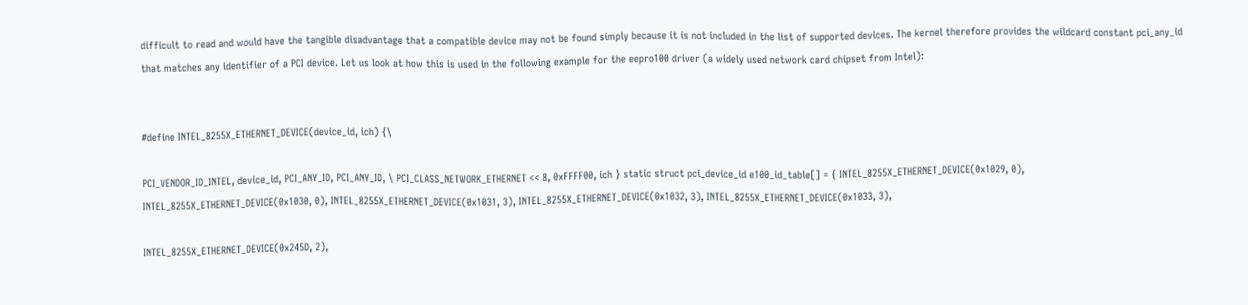difficult to read and would have the tangible disadvantage that a compatible device may not be found simply because it is not included in the list of supported devices. The kernel therefore provides the wildcard constant pci_any_id that matches any identifier of a PCI device. Let us look at how this is used in the following example for the eepro100 driver (a widely used network card chipset from Intel):


#define INTEL_8255X_ETHERNET_DEVICE(device_id, ich) {\

PCI_VENDOR_ID_INTEL, device_id, PCI_ANY_ID, PCI_ANY_ID, \ PCI_CLASS_NETWORK_ETHERNET << 8, 0xFFFF00, ich } static struct pci_device_id e100_id_table[] = { INTEL_8255X_ETHERNET_DEVICE(0x1029, 0), INTEL_8255X_ETHERNET_DEVICE(0x1030, 0), INTEL_8255X_ETHERNET_DEVICE(0x1031, 3), INTEL_8255X_ETHERNET_DEVICE(0x1032, 3), INTEL_8255X_ETHERNET_DEVICE(0x1033, 3),

INTEL_8255X_ETHERNET_DEVICE(0x245D, 2),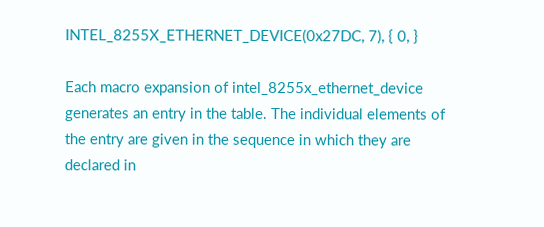INTEL_8255X_ETHERNET_DEVICE(0x27DC, 7), { 0, }

Each macro expansion of intel_8255x_ethernet_device generates an entry in the table. The individual elements of the entry are given in the sequence in which they are declared in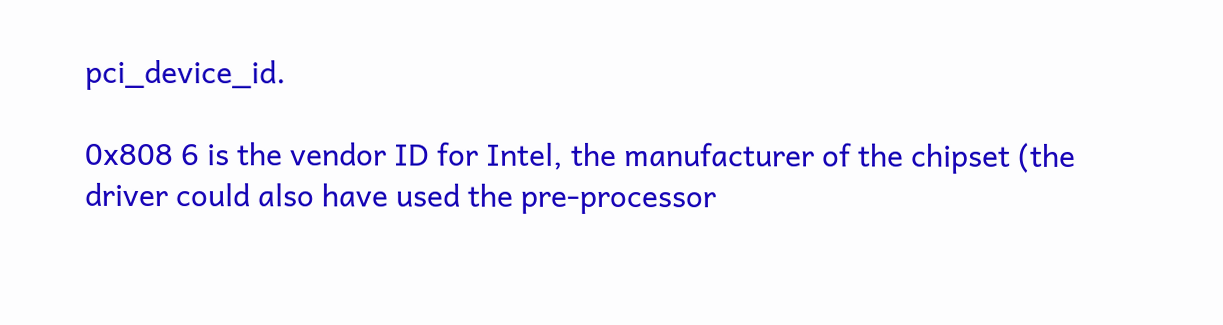pci_device_id.

0x808 6 is the vendor ID for Intel, the manufacturer of the chipset (the driver could also have used the pre-processor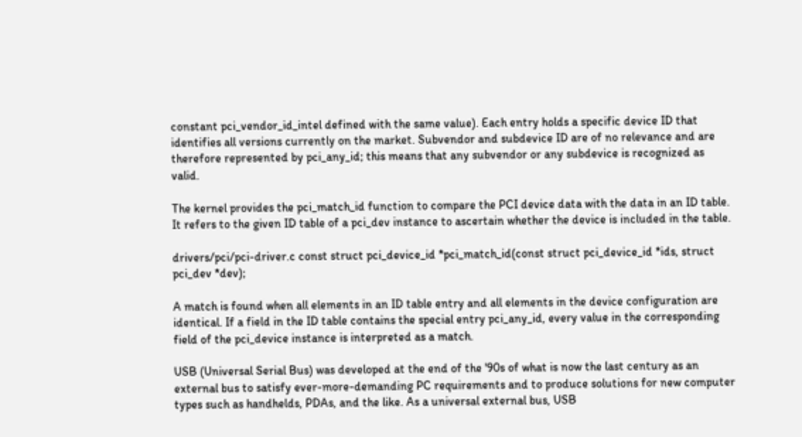constant pci_vendor_id_intel defined with the same value). Each entry holds a specific device ID that identifies all versions currently on the market. Subvendor and subdevice ID are of no relevance and are therefore represented by pci_any_id; this means that any subvendor or any subdevice is recognized as valid.

The kernel provides the pci_match_id function to compare the PCI device data with the data in an ID table. It refers to the given ID table of a pci_dev instance to ascertain whether the device is included in the table.

drivers/pci/pci-driver.c const struct pci_device_id *pci_match_id(const struct pci_device_id *ids, struct pci_dev *dev);

A match is found when all elements in an ID table entry and all elements in the device configuration are identical. If a field in the ID table contains the special entry pci_any_id, every value in the corresponding field of the pci_device instance is interpreted as a match.

USB (Universal Serial Bus) was developed at the end of the '90s of what is now the last century as an external bus to satisfy ever-more-demanding PC requirements and to produce solutions for new computer types such as handhelds, PDAs, and the like. As a universal external bus, USB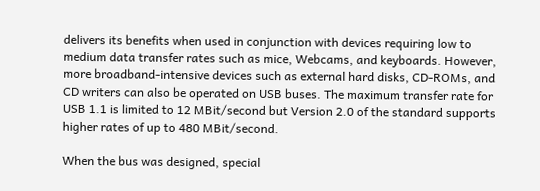delivers its benefits when used in conjunction with devices requiring low to medium data transfer rates such as mice, Webcams, and keyboards. However, more broadband-intensive devices such as external hard disks, CD-ROMs, and CD writers can also be operated on USB buses. The maximum transfer rate for USB 1.1 is limited to 12 MBit/second but Version 2.0 of the standard supports higher rates of up to 480 MBit/second.

When the bus was designed, special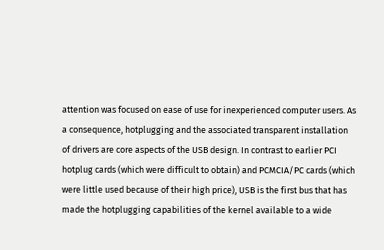attention was focused on ease of use for inexperienced computer users. As a consequence, hotplugging and the associated transparent installation of drivers are core aspects of the USB design. In contrast to earlier PCI hotplug cards (which were difficult to obtain) and PCMCIA/PC cards (which were little used because of their high price), USB is the first bus that has made the hotplugging capabilities of the kernel available to a wide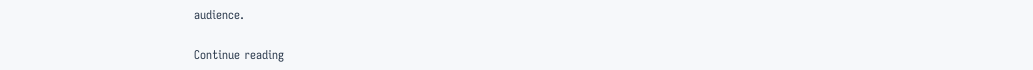audience.

Continue reading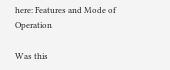here: Features and Mode of Operation

Was this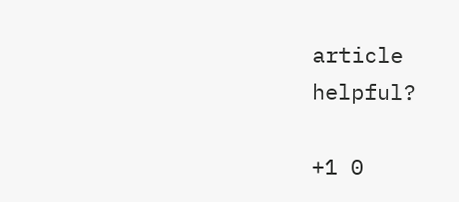article helpful?

+1 0